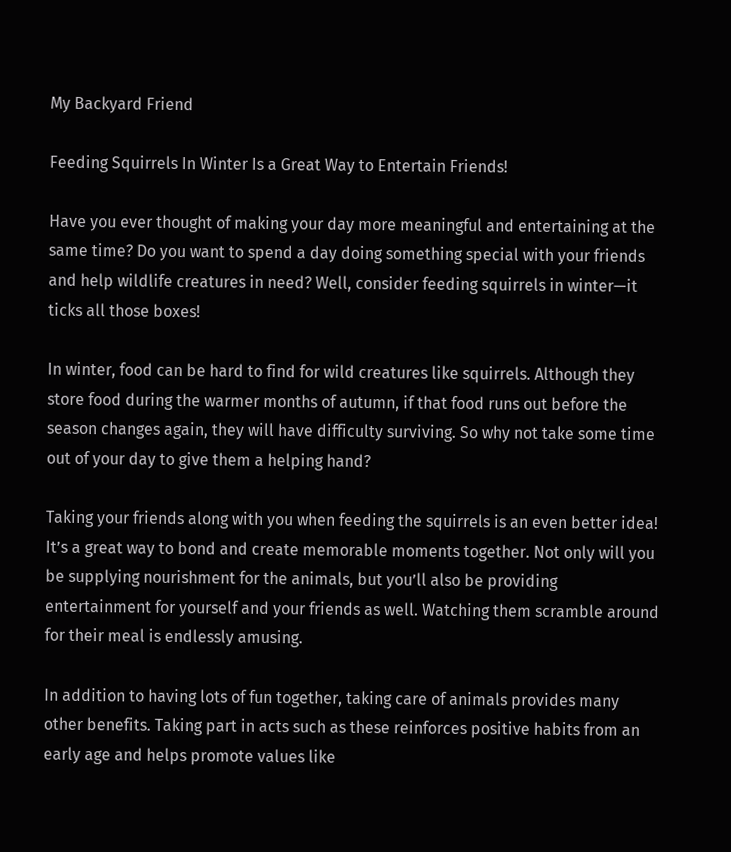My Backyard Friend

Feeding Squirrels In Winter Is a Great Way to Entertain Friends!

Have you ever thought of making your day more meaningful and entertaining at the same time? Do you want to spend a day doing something special with your friends and help wildlife creatures in need? Well, consider feeding squirrels in winter—it ticks all those boxes!

In winter, food can be hard to find for wild creatures like squirrels. Although they store food during the warmer months of autumn, if that food runs out before the season changes again, they will have difficulty surviving. So why not take some time out of your day to give them a helping hand?

Taking your friends along with you when feeding the squirrels is an even better idea! It’s a great way to bond and create memorable moments together. Not only will you be supplying nourishment for the animals, but you’ll also be providing entertainment for yourself and your friends as well. Watching them scramble around for their meal is endlessly amusing.

In addition to having lots of fun together, taking care of animals provides many other benefits. Taking part in acts such as these reinforces positive habits from an early age and helps promote values like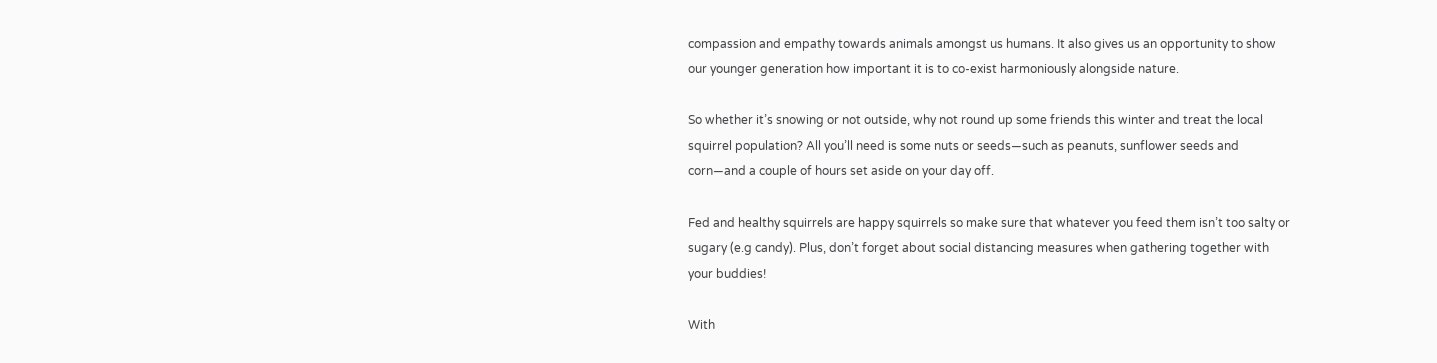compassion and empathy towards animals amongst us humans. It also gives us an opportunity to show our younger generation how important it is to co-exist harmoniously alongside nature.

So whether it’s snowing or not outside, why not round up some friends this winter and treat the local squirrel population? All you’ll need is some nuts or seeds—such as peanuts, sunflower seeds and corn—and a couple of hours set aside on your day off.

Fed and healthy squirrels are happy squirrels so make sure that whatever you feed them isn’t too salty or sugary (e.g candy). Plus, don’t forget about social distancing measures when gathering together with your buddies!

With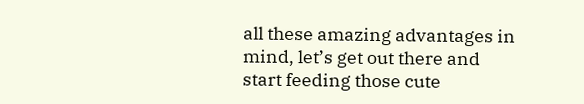all these amazing advantages in mind, let’s get out there and start feeding those cute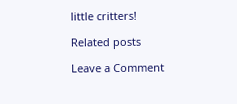little critters!

Related posts

Leave a Comment